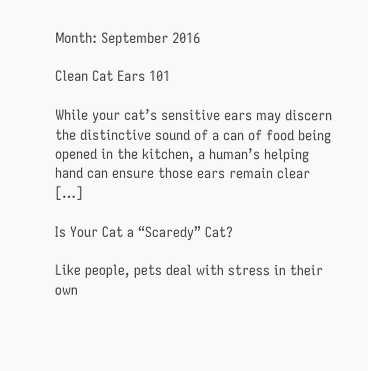Month: September 2016

Clean Cat Ears 101

While your cat’s sensitive ears may discern the distinctive sound of a can of food being opened in the kitchen, a human’s helping hand can ensure those ears remain clear […]

Is Your Cat a “Scaredy” Cat?

Like people, pets deal with stress in their own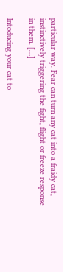particular way. Fear can turn any cat into a fraidy cat, instinctively triggering the fight, flight or freeze response in them. […]

Intoducing your cat to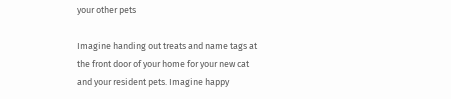your other pets

Imagine handing out treats and name tags at the front door of your home for your new cat and your resident pets. Imagine happy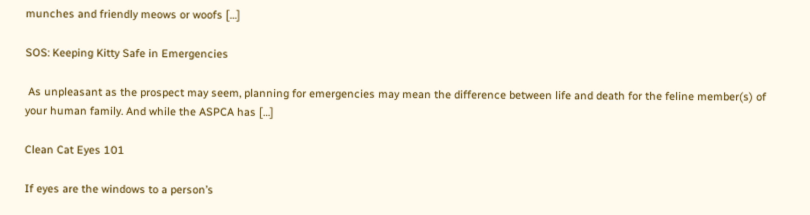munches and friendly meows or woofs […]

SOS: Keeping Kitty Safe in Emergencies

 As unpleasant as the prospect may seem, planning for emergencies may mean the difference between life and death for the feline member(s) of your human family. And while the ASPCA has […]

Clean Cat Eyes 101

If eyes are the windows to a person’s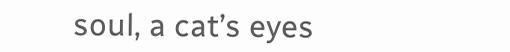soul, a cat’s eyes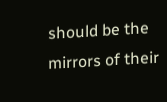should be the mirrors of their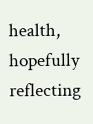health, hopefully reflecting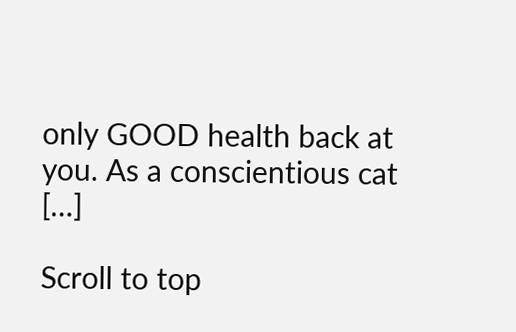only GOOD health back at you. As a conscientious cat […]

Scroll to top